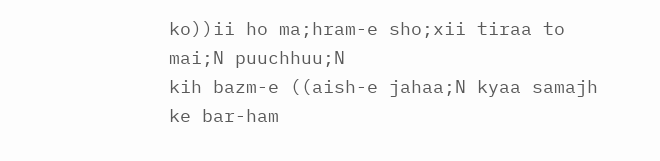ko))ii ho ma;hram-e sho;xii tiraa to mai;N puuchhuu;N
kih bazm-e ((aish-e jahaa;N kyaa samajh ke bar-ham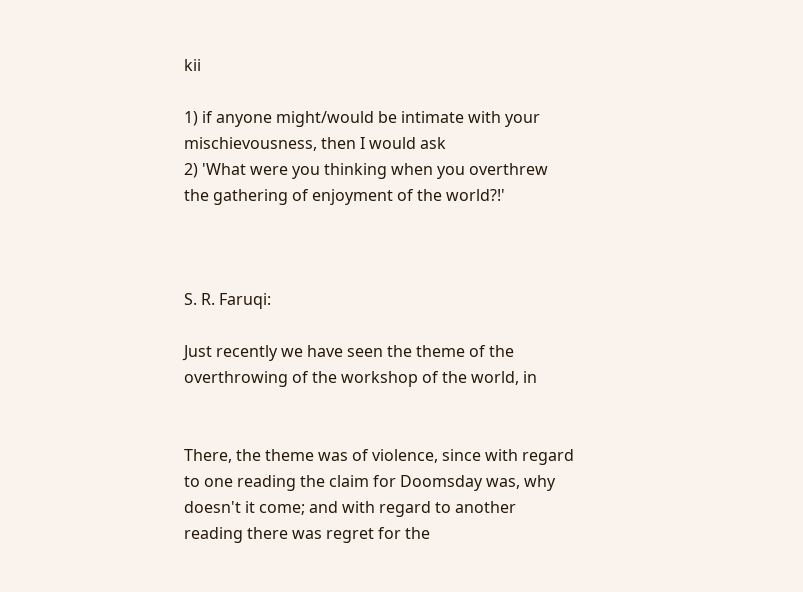kii

1) if anyone might/would be intimate with your mischievousness, then I would ask
2) 'What were you thinking when you overthrew the gathering of enjoyment of the world?!'



S. R. Faruqi:

Just recently we have seen the theme of the overthrowing of the workshop of the world, in


There, the theme was of violence, since with regard to one reading the claim for Doomsday was, why doesn't it come; and with regard to another reading there was regret for the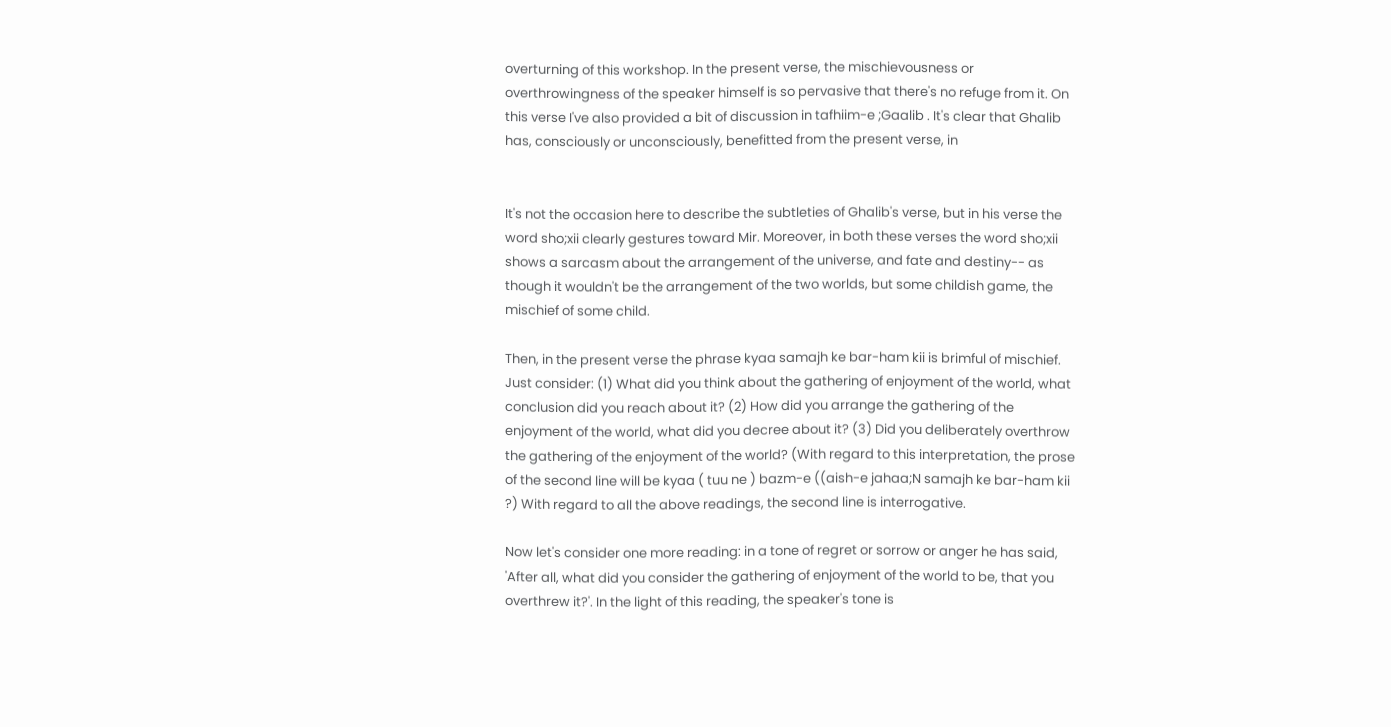overturning of this workshop. In the present verse, the mischievousness or overthrowingness of the speaker himself is so pervasive that there's no refuge from it. On this verse I've also provided a bit of discussion in tafhiim-e ;Gaalib . It's clear that Ghalib has, consciously or unconsciously, benefitted from the present verse, in


It's not the occasion here to describe the subtleties of Ghalib's verse, but in his verse the word sho;xii clearly gestures toward Mir. Moreover, in both these verses the word sho;xii shows a sarcasm about the arrangement of the universe, and fate and destiny-- as though it wouldn't be the arrangement of the two worlds, but some childish game, the mischief of some child.

Then, in the present verse the phrase kyaa samajh ke bar-ham kii is brimful of mischief. Just consider: (1) What did you think about the gathering of enjoyment of the world, what conclusion did you reach about it? (2) How did you arrange the gathering of the enjoyment of the world, what did you decree about it? (3) Did you deliberately overthrow the gathering of the enjoyment of the world? (With regard to this interpretation, the prose of the second line will be kyaa ( tuu ne ) bazm-e ((aish-e jahaa;N samajh ke bar-ham kii ?) With regard to all the above readings, the second line is interrogative.

Now let's consider one more reading: in a tone of regret or sorrow or anger he has said, 'After all, what did you consider the gathering of enjoyment of the world to be, that you overthrew it?'. In the light of this reading, the speaker's tone is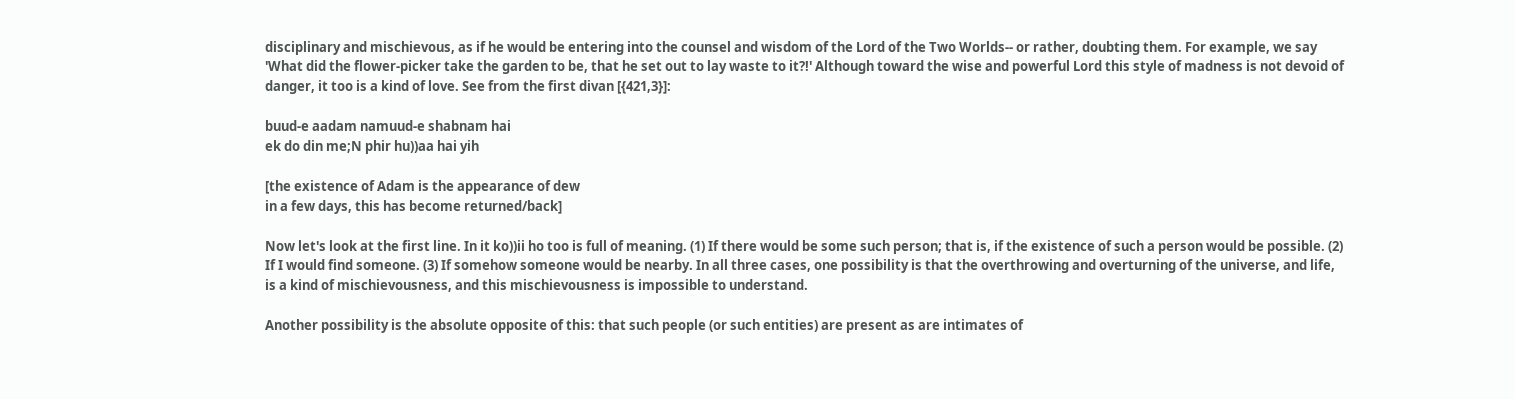disciplinary and mischievous, as if he would be entering into the counsel and wisdom of the Lord of the Two Worlds-- or rather, doubting them. For example, we say 'What did the flower-picker take the garden to be, that he set out to lay waste to it?!' Although toward the wise and powerful Lord this style of madness is not devoid of danger, it too is a kind of love. See from the first divan [{421,3}]:

buud-e aadam namuud-e shabnam hai
ek do din me;N phir hu))aa hai yih

[the existence of Adam is the appearance of dew
in a few days, this has become returned/back]

Now let's look at the first line. In it ko))ii ho too is full of meaning. (1) If there would be some such person; that is, if the existence of such a person would be possible. (2) If I would find someone. (3) If somehow someone would be nearby. In all three cases, one possibility is that the overthrowing and overturning of the universe, and life, is a kind of mischievousness, and this mischievousness is impossible to understand.

Another possibility is the absolute opposite of this: that such people (or such entities) are present as are intimates of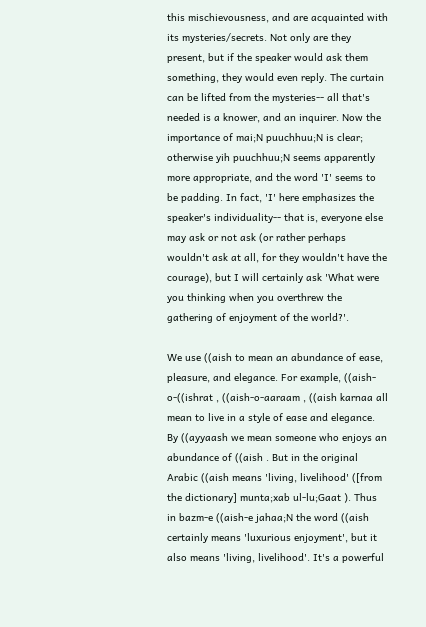this mischievousness, and are acquainted with its mysteries/secrets. Not only are they present, but if the speaker would ask them something, they would even reply. The curtain can be lifted from the mysteries-- all that's needed is a knower, and an inquirer. Now the importance of mai;N puuchhuu;N is clear; otherwise yih puuchhuu;N seems apparently more appropriate, and the word 'I' seems to be padding. In fact, 'I' here emphasizes the speaker's individuality-- that is, everyone else may ask or not ask (or rather perhaps wouldn't ask at all, for they wouldn't have the courage), but I will certainly ask 'What were you thinking when you overthrew the gathering of enjoyment of the world?'.

We use ((aish to mean an abundance of ease, pleasure, and elegance. For example, ((aish-o-((ishrat , ((aish-o-aaraam , ((aish karnaa all mean to live in a style of ease and elegance. By ((ayyaash we mean someone who enjoys an abundance of ((aish . But in the original Arabic ((aish means 'living, livelihood' ([from the dictionary] munta;xab ul-lu;Gaat ). Thus in bazm-e ((aish-e jahaa;N the word ((aish certainly means 'luxurious enjoyment', but it also means 'living, livelihood'. It's a powerful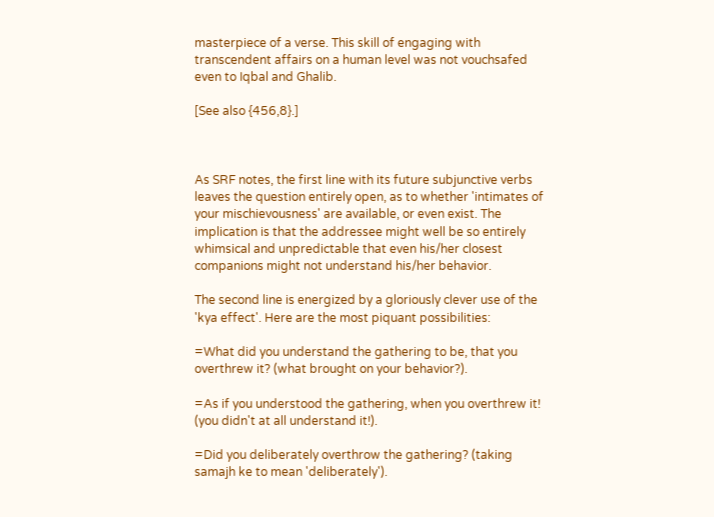masterpiece of a verse. This skill of engaging with transcendent affairs on a human level was not vouchsafed even to Iqbal and Ghalib.

[See also {456,8}.]



As SRF notes, the first line with its future subjunctive verbs leaves the question entirely open, as to whether 'intimates of your mischievousness' are available, or even exist. The implication is that the addressee might well be so entirely whimsical and unpredictable that even his/her closest companions might not understand his/her behavior.

The second line is energized by a gloriously clever use of the 'kya effect'. Here are the most piquant possibilities:

=What did you understand the gathering to be, that you overthrew it? (what brought on your behavior?).

=As if you understood the gathering, when you overthrew it! (you didn't at all understand it!).

=Did you deliberately overthrow the gathering? (taking samajh ke to mean 'deliberately').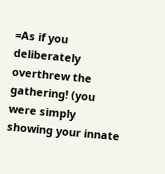=As if you deliberately overthrew the gathering! (you were simply showing your innate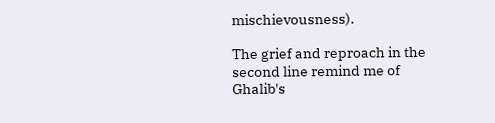mischievousness).

The grief and reproach in the second line remind me of Ghalib's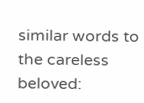similar words to the careless beloved: